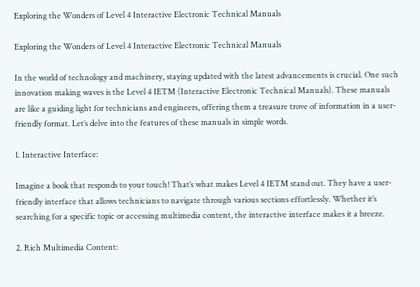Exploring the Wonders of Level 4 Interactive Electronic Technical Manuals

Exploring the Wonders of Level 4 Interactive Electronic Technical Manuals

In the world of technology and machinery, staying updated with the latest advancements is crucial. One such innovation making waves is the Level 4 IETM (Interactive Electronic Technical Manuals). These manuals are like a guiding light for technicians and engineers, offering them a treasure trove of information in a user-friendly format. Let’s delve into the features of these manuals in simple words.

1. Interactive Interface:

Imagine a book that responds to your touch! That’s what makes Level 4 IETM stand out. They have a user-friendly interface that allows technicians to navigate through various sections effortlessly. Whether it’s searching for a specific topic or accessing multimedia content, the interactive interface makes it a breeze.

2. Rich Multimedia Content: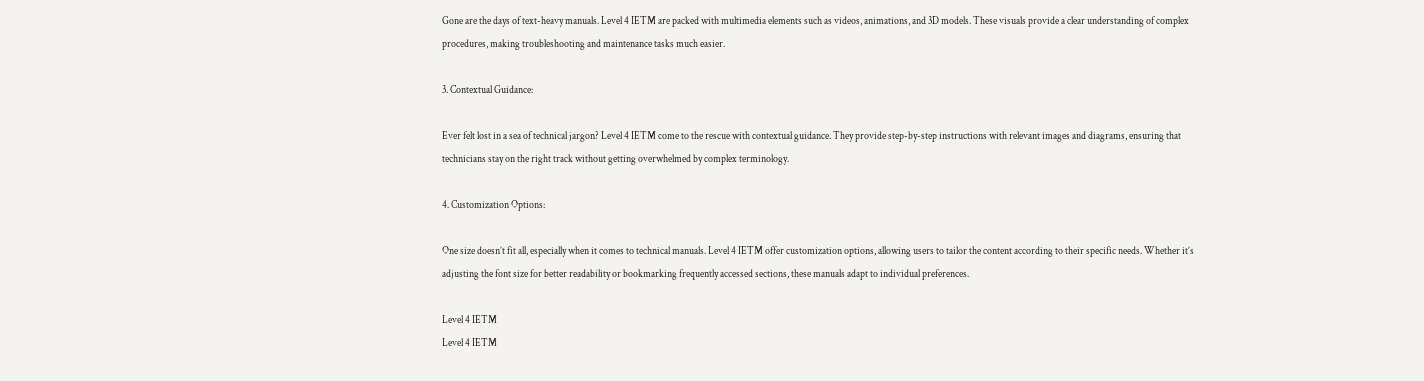Gone are the days of text-heavy manuals. Level 4 IETM are packed with multimedia elements such as videos, animations, and 3D models. These visuals provide a clear understanding of complex procedures, making troubleshooting and maintenance tasks much easier.

3. Contextual Guidance:

Ever felt lost in a sea of technical jargon? Level 4 IETM come to the rescue with contextual guidance. They provide step-by-step instructions with relevant images and diagrams, ensuring that technicians stay on the right track without getting overwhelmed by complex terminology.

4. Customization Options:

One size doesn’t fit all, especially when it comes to technical manuals. Level 4 IETM offer customization options, allowing users to tailor the content according to their specific needs. Whether it’s adjusting the font size for better readability or bookmarking frequently accessed sections, these manuals adapt to individual preferences.

Level 4 IETM
Level 4 IETM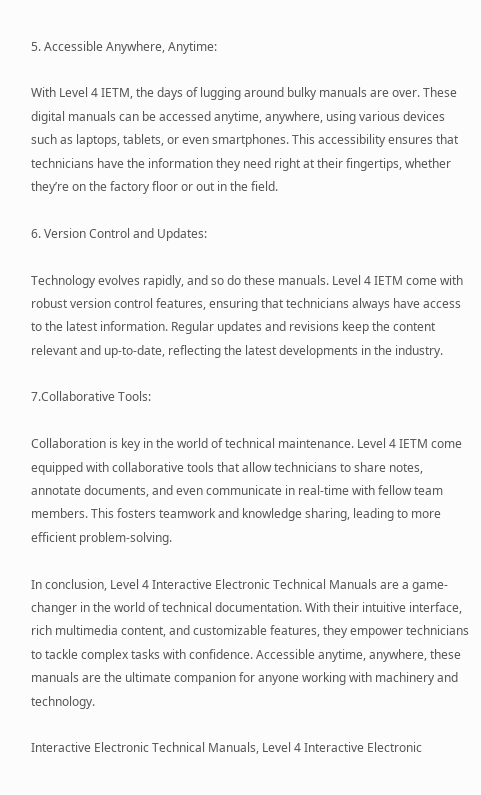5. Accessible Anywhere, Anytime:

With Level 4 IETM, the days of lugging around bulky manuals are over. These digital manuals can be accessed anytime, anywhere, using various devices such as laptops, tablets, or even smartphones. This accessibility ensures that technicians have the information they need right at their fingertips, whether they’re on the factory floor or out in the field.

6. Version Control and Updates:

Technology evolves rapidly, and so do these manuals. Level 4 IETM come with robust version control features, ensuring that technicians always have access to the latest information. Regular updates and revisions keep the content relevant and up-to-date, reflecting the latest developments in the industry.

7.Collaborative Tools:

Collaboration is key in the world of technical maintenance. Level 4 IETM come equipped with collaborative tools that allow technicians to share notes, annotate documents, and even communicate in real-time with fellow team members. This fosters teamwork and knowledge sharing, leading to more efficient problem-solving.

In conclusion, Level 4 Interactive Electronic Technical Manuals are a game-changer in the world of technical documentation. With their intuitive interface, rich multimedia content, and customizable features, they empower technicians to tackle complex tasks with confidence. Accessible anytime, anywhere, these manuals are the ultimate companion for anyone working with machinery and technology.

Interactive Electronic Technical Manuals, Level 4 Interactive Electronic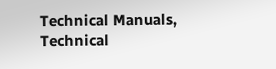Technical Manuals, Technical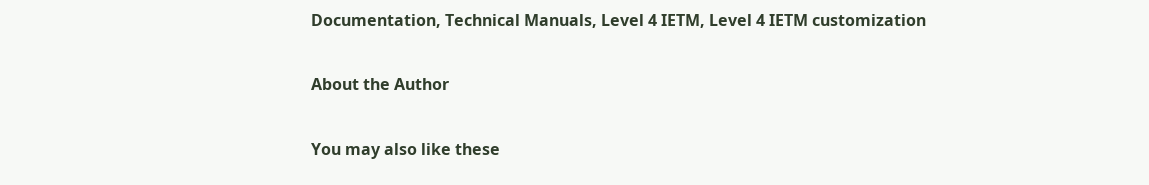Documentation, Technical Manuals, Level 4 IETM, Level 4 IETM customization

About the Author

You may also like these